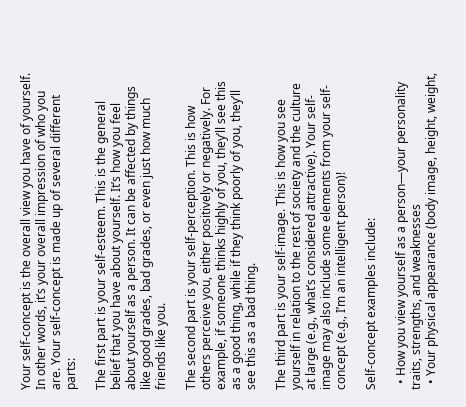Your self-concept is the overall view you have of yourself. In other words, it’s your overall impression of who you are. Your self-concept is made up of several different parts:

The first part is your self-esteem. This is the general belief that you have about yourself. It’s how you feel about yourself as a person. It can be affected by things like good grades, bad grades, or even just how much friends like you.

The second part is your self-perception. This is how others perceive you, either positively or negatively. For example, if someone thinks highly of you, they’ll see this as a good thing, while if they think poorly of you, they’ll see this as a bad thing.

The third part is your self-image. This is how you see yourself in relation to the rest of society and the culture at large (e.g., what’s considered attractive). Your self-image may also include some elements from your self-concept (e.g., I’m an intelligent person)!

Self-concept examples include:

  • How you view yourself as a person—your personality traits, strengths, and weaknesses
  • Your physical appearance (body image, height, weight,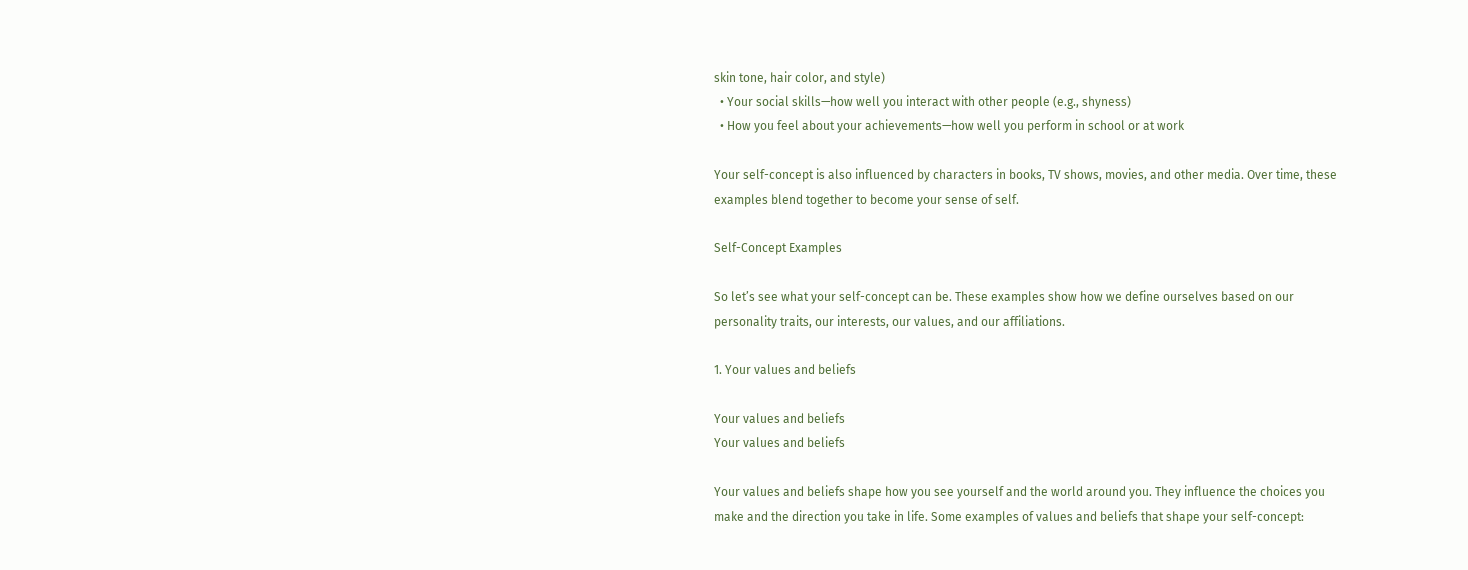skin tone, hair color, and style)
  • Your social skills—how well you interact with other people (e.g., shyness)
  • How you feel about your achievements—how well you perform in school or at work

Your self-concept is also influenced by characters in books, TV shows, movies, and other media. Over time, these examples blend together to become your sense of self.

Self-Concept Examples

So let’s see what your self-concept can be. These examples show how we define ourselves based on our personality traits, our interests, our values, and our affiliations.

1. Your values and beliefs

Your values and beliefs
Your values and beliefs

Your values and beliefs shape how you see yourself and the world around you. They influence the choices you make and the direction you take in life. Some examples of values and beliefs that shape your self-concept: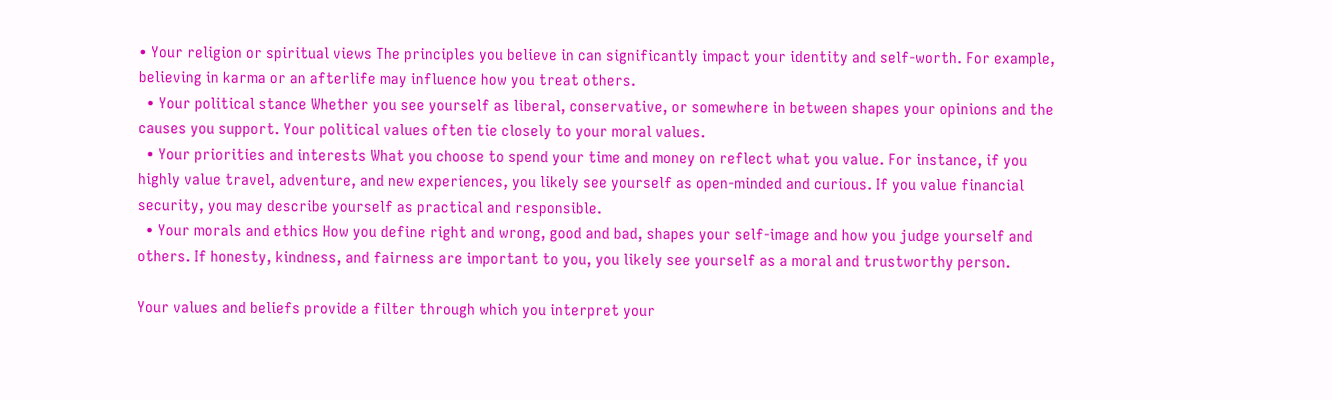• Your religion or spiritual views The principles you believe in can significantly impact your identity and self-worth. For example, believing in karma or an afterlife may influence how you treat others.
  • Your political stance Whether you see yourself as liberal, conservative, or somewhere in between shapes your opinions and the causes you support. Your political values often tie closely to your moral values.
  • Your priorities and interests What you choose to spend your time and money on reflect what you value. For instance, if you highly value travel, adventure, and new experiences, you likely see yourself as open-minded and curious. If you value financial security, you may describe yourself as practical and responsible.
  • Your morals and ethics How you define right and wrong, good and bad, shapes your self-image and how you judge yourself and others. If honesty, kindness, and fairness are important to you, you likely see yourself as a moral and trustworthy person.

Your values and beliefs provide a filter through which you interpret your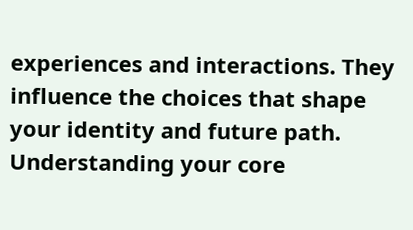experiences and interactions. They influence the choices that shape your identity and future path. Understanding your core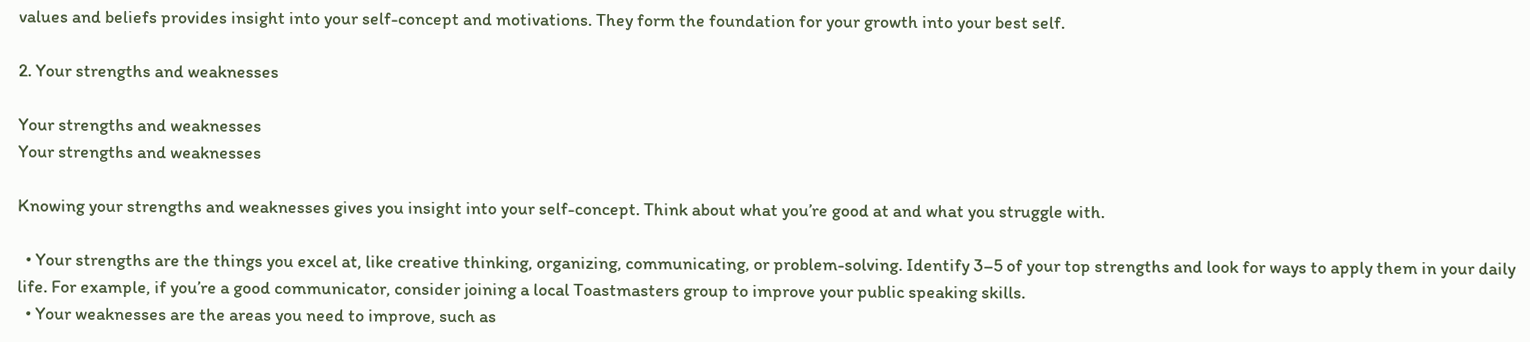values and beliefs provides insight into your self-concept and motivations. They form the foundation for your growth into your best self.

2. Your strengths and weaknesses

Your strengths and weaknesses
Your strengths and weaknesses

Knowing your strengths and weaknesses gives you insight into your self-concept. Think about what you’re good at and what you struggle with.

  • Your strengths are the things you excel at, like creative thinking, organizing, communicating, or problem-solving. Identify 3–5 of your top strengths and look for ways to apply them in your daily life. For example, if you’re a good communicator, consider joining a local Toastmasters group to improve your public speaking skills.
  • Your weaknesses are the areas you need to improve, such as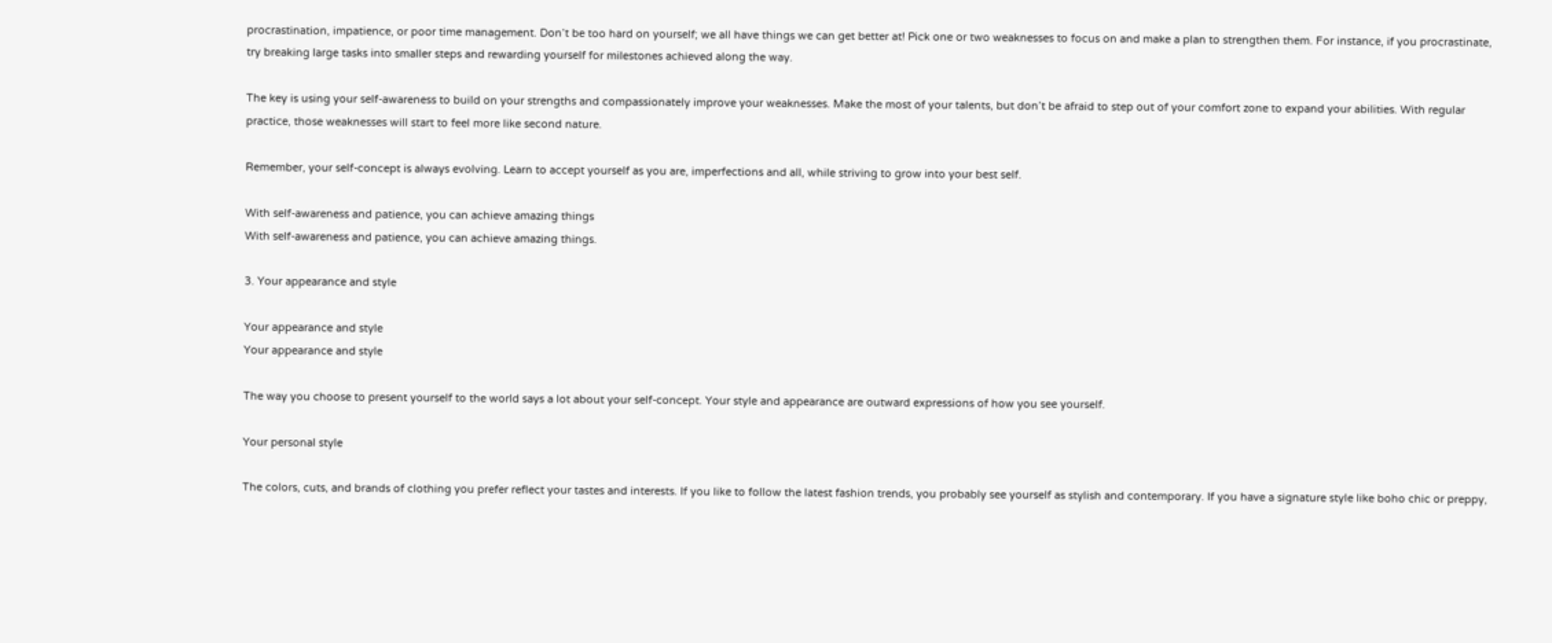procrastination, impatience, or poor time management. Don’t be too hard on yourself; we all have things we can get better at! Pick one or two weaknesses to focus on and make a plan to strengthen them. For instance, if you procrastinate, try breaking large tasks into smaller steps and rewarding yourself for milestones achieved along the way.

The key is using your self-awareness to build on your strengths and compassionately improve your weaknesses. Make the most of your talents, but don’t be afraid to step out of your comfort zone to expand your abilities. With regular practice, those weaknesses will start to feel more like second nature.

Remember, your self-concept is always evolving. Learn to accept yourself as you are, imperfections and all, while striving to grow into your best self.

With self-awareness and patience, you can achieve amazing things
With self-awareness and patience, you can achieve amazing things.

3. Your appearance and style

Your appearance and style
Your appearance and style

The way you choose to present yourself to the world says a lot about your self-concept. Your style and appearance are outward expressions of how you see yourself.

Your personal style

The colors, cuts, and brands of clothing you prefer reflect your tastes and interests. If you like to follow the latest fashion trends, you probably see yourself as stylish and contemporary. If you have a signature style like boho chic or preppy,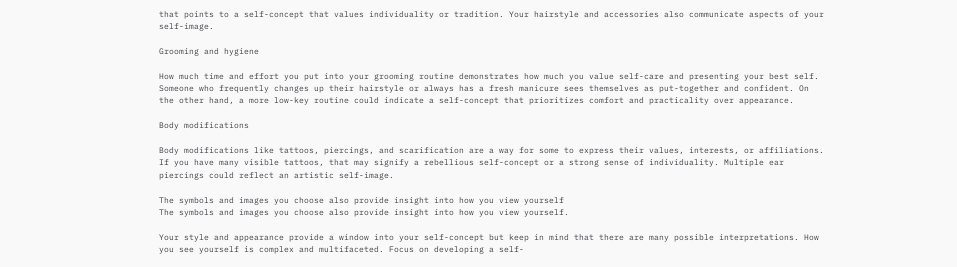that points to a self-concept that values individuality or tradition. Your hairstyle and accessories also communicate aspects of your self-image.

Grooming and hygiene

How much time and effort you put into your grooming routine demonstrates how much you value self-care and presenting your best self. Someone who frequently changes up their hairstyle or always has a fresh manicure sees themselves as put-together and confident. On the other hand, a more low-key routine could indicate a self-concept that prioritizes comfort and practicality over appearance.

Body modifications

Body modifications like tattoos, piercings, and scarification are a way for some to express their values, interests, or affiliations. If you have many visible tattoos, that may signify a rebellious self-concept or a strong sense of individuality. Multiple ear piercings could reflect an artistic self-image.

The symbols and images you choose also provide insight into how you view yourself
The symbols and images you choose also provide insight into how you view yourself.

Your style and appearance provide a window into your self-concept but keep in mind that there are many possible interpretations. How you see yourself is complex and multifaceted. Focus on developing a self-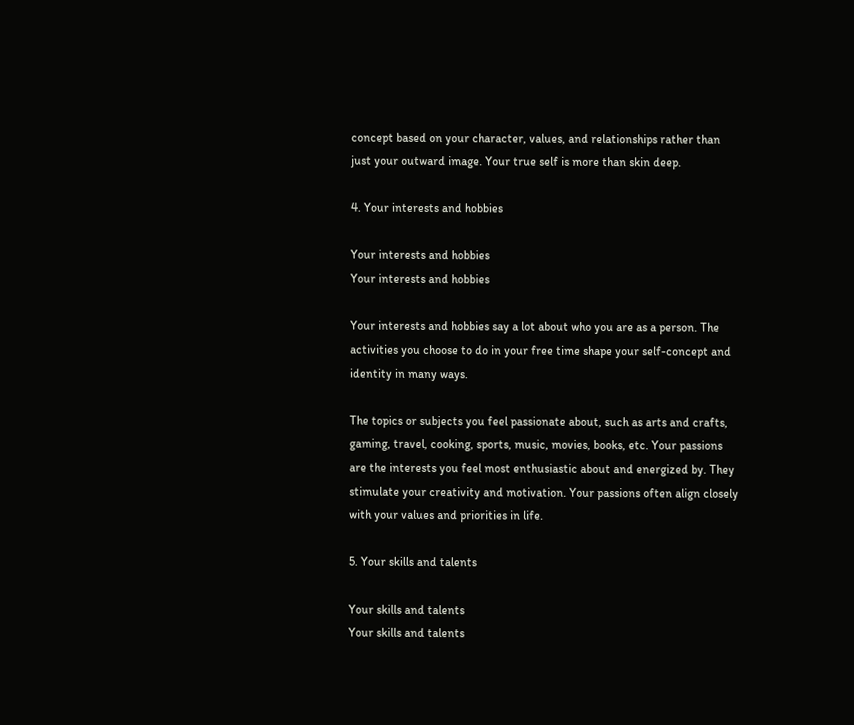concept based on your character, values, and relationships rather than just your outward image. Your true self is more than skin deep.

4. Your interests and hobbies

Your interests and hobbies
Your interests and hobbies

Your interests and hobbies say a lot about who you are as a person. The activities you choose to do in your free time shape your self-concept and identity in many ways.

The topics or subjects you feel passionate about, such as arts and crafts, gaming, travel, cooking, sports, music, movies, books, etc. Your passions are the interests you feel most enthusiastic about and energized by. They stimulate your creativity and motivation. Your passions often align closely with your values and priorities in life.

5. Your skills and talents

Your skills and talents
Your skills and talents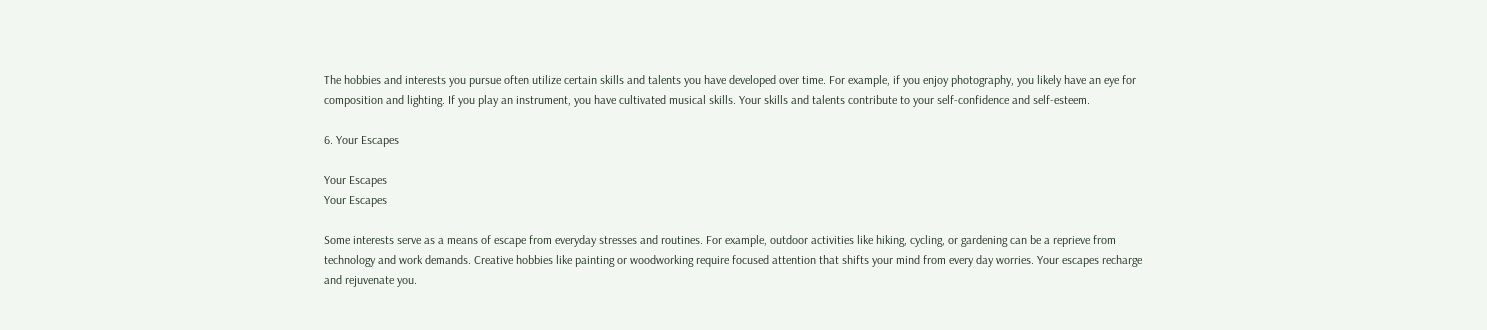The hobbies and interests you pursue often utilize certain skills and talents you have developed over time. For example, if you enjoy photography, you likely have an eye for composition and lighting. If you play an instrument, you have cultivated musical skills. Your skills and talents contribute to your self-confidence and self-esteem.

6. Your Escapes

Your Escapes
Your Escapes

Some interests serve as a means of escape from everyday stresses and routines. For example, outdoor activities like hiking, cycling, or gardening can be a reprieve from technology and work demands. Creative hobbies like painting or woodworking require focused attention that shifts your mind from every day worries. Your escapes recharge and rejuvenate you.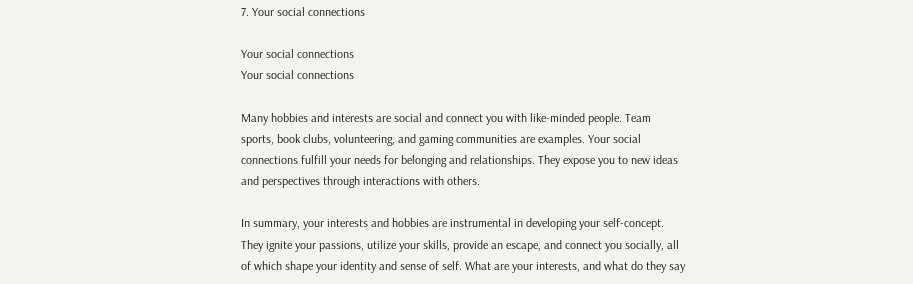7. Your social connections

Your social connections
Your social connections

Many hobbies and interests are social and connect you with like-minded people. Team sports, book clubs, volunteering, and gaming communities are examples. Your social connections fulfill your needs for belonging and relationships. They expose you to new ideas and perspectives through interactions with others.

In summary, your interests and hobbies are instrumental in developing your self-concept. They ignite your passions, utilize your skills, provide an escape, and connect you socially, all of which shape your identity and sense of self. What are your interests, and what do they say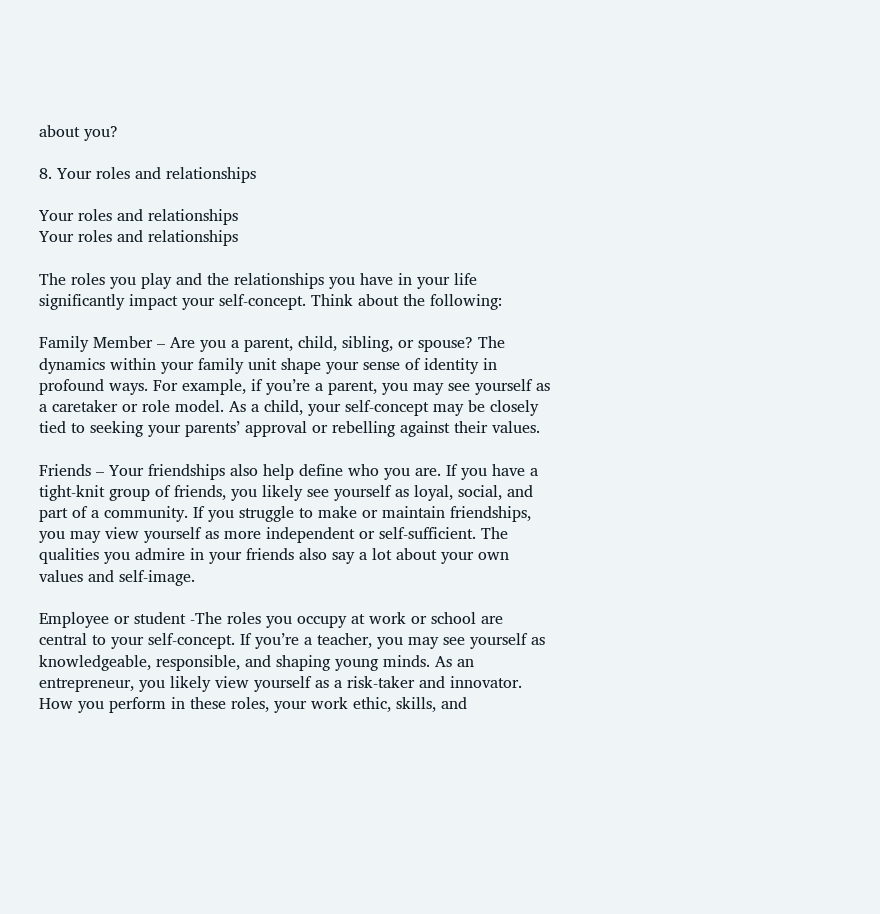about you?

8. Your roles and relationships

Your roles and relationships
Your roles and relationships

The roles you play and the relationships you have in your life significantly impact your self-concept. Think about the following:

Family Member – Are you a parent, child, sibling, or spouse? The dynamics within your family unit shape your sense of identity in profound ways. For example, if you’re a parent, you may see yourself as a caretaker or role model. As a child, your self-concept may be closely tied to seeking your parents’ approval or rebelling against their values.

Friends – Your friendships also help define who you are. If you have a tight-knit group of friends, you likely see yourself as loyal, social, and part of a community. If you struggle to make or maintain friendships, you may view yourself as more independent or self-sufficient. The qualities you admire in your friends also say a lot about your own values and self-image.

Employee or student -The roles you occupy at work or school are central to your self-concept. If you’re a teacher, you may see yourself as knowledgeable, responsible, and shaping young minds. As an entrepreneur, you likely view yourself as a risk-taker and innovator. How you perform in these roles, your work ethic, skills, and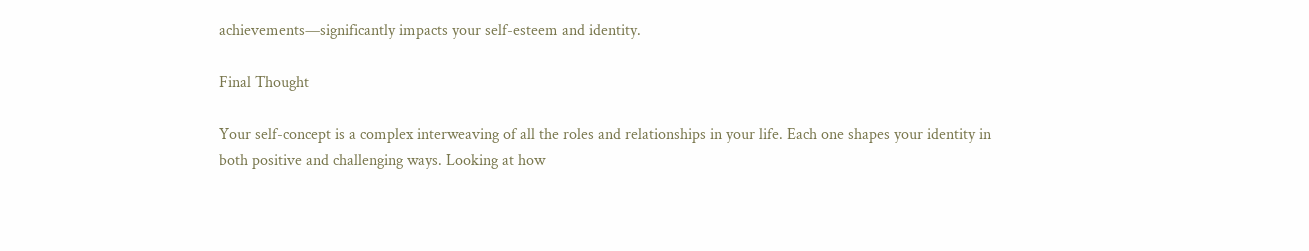achievements—significantly impacts your self-esteem and identity.

Final Thought

Your self-concept is a complex interweaving of all the roles and relationships in your life. Each one shapes your identity in both positive and challenging ways. Looking at how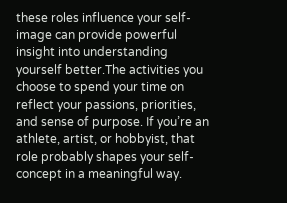these roles influence your self-image can provide powerful insight into understanding yourself better.The activities you choose to spend your time on reflect your passions, priorities, and sense of purpose. If you’re an athlete, artist, or hobbyist, that role probably shapes your self-concept in a meaningful way.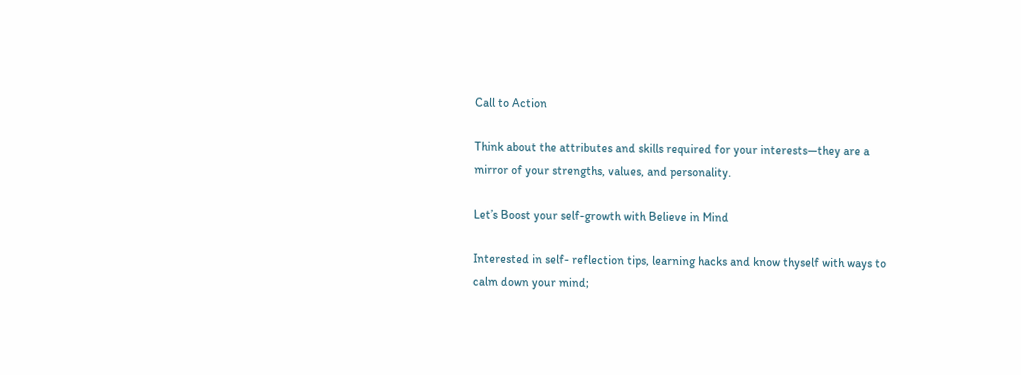Call to Action

Think about the attributes and skills required for your interests—they are a mirror of your strengths, values, and personality.

Let’s Boost your self-growth with Believe in Mind

Interested in self- reflection tips, learning hacks and know thyself with ways to calm down your mind;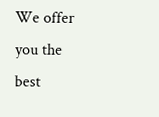We offer you the best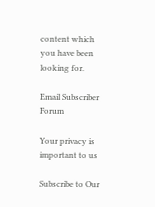content which you have been looking for.

Email Subscriber Forum

Your privacy is important to us

Subscribe to Our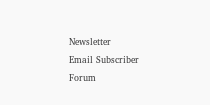Newsletter
Email Subscriber Forum